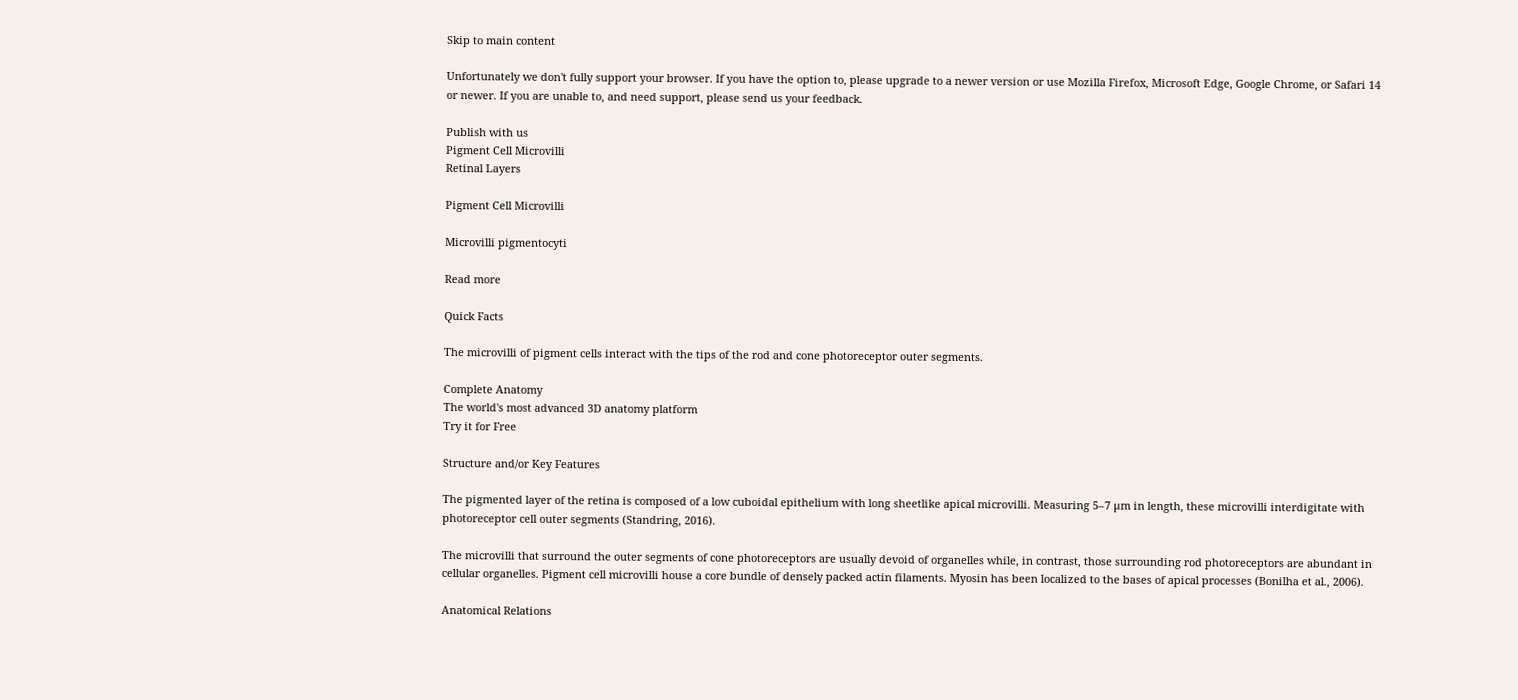Skip to main content

Unfortunately we don't fully support your browser. If you have the option to, please upgrade to a newer version or use Mozilla Firefox, Microsoft Edge, Google Chrome, or Safari 14 or newer. If you are unable to, and need support, please send us your feedback.

Publish with us
Pigment Cell Microvilli
Retinal Layers

Pigment Cell Microvilli

Microvilli pigmentocyti

Read more

Quick Facts

The microvilli of pigment cells interact with the tips of the rod and cone photoreceptor outer segments.

Complete Anatomy
The world's most advanced 3D anatomy platform
Try it for Free

Structure and/or Key Features

The pigmented layer of the retina is composed of a low cuboidal epithelium with long sheetlike apical microvilli. Measuring 5–7 µm in length, these microvilli interdigitate with photoreceptor cell outer segments (Standring, 2016).

The microvilli that surround the outer segments of cone photoreceptors are usually devoid of organelles while, in contrast, those surrounding rod photoreceptors are abundant in cellular organelles. Pigment cell microvilli house a core bundle of densely packed actin filaments. Myosin has been localized to the bases of apical processes (Bonilha et al., 2006).

Anatomical Relations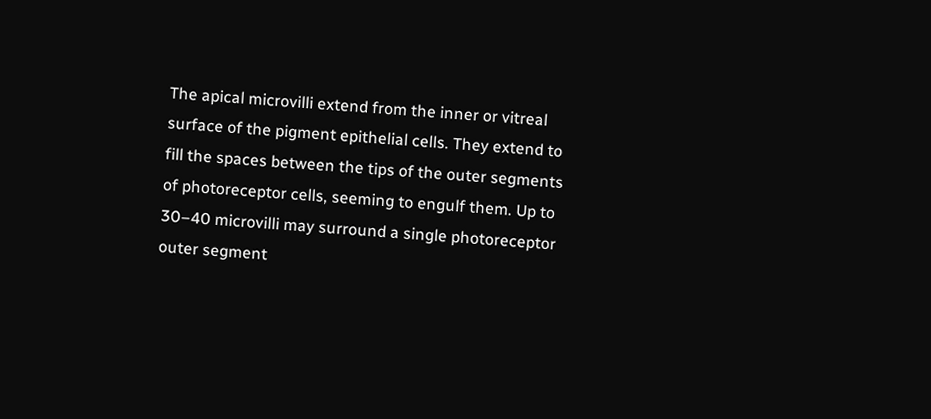The apical microvilli extend from the inner or vitreal surface of the pigment epithelial cells. They extend to fill the spaces between the tips of the outer segments of photoreceptor cells, seeming to engulf them. Up to 30–40 microvilli may surround a single photoreceptor outer segment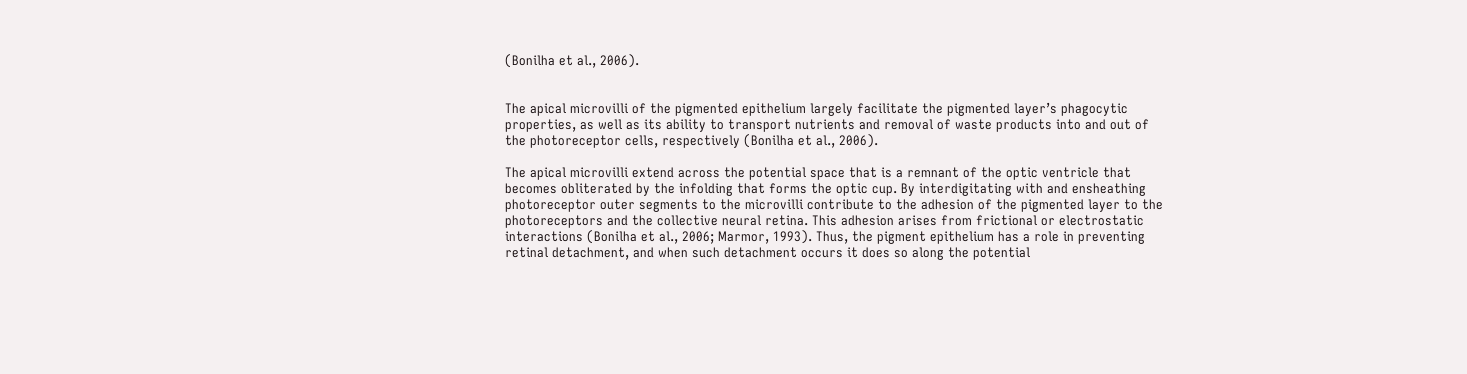(Bonilha et al., 2006).


The apical microvilli of the pigmented epithelium largely facilitate the pigmented layer’s phagocytic properties, as well as its ability to transport nutrients and removal of waste products into and out of the photoreceptor cells, respectively (Bonilha et al., 2006).

The apical microvilli extend across the potential space that is a remnant of the optic ventricle that becomes obliterated by the infolding that forms the optic cup. By interdigitating with and ensheathing photoreceptor outer segments to the microvilli contribute to the adhesion of the pigmented layer to the photoreceptors and the collective neural retina. This adhesion arises from frictional or electrostatic interactions (Bonilha et al., 2006; Marmor, 1993). Thus, the pigment epithelium has a role in preventing retinal detachment, and when such detachment occurs it does so along the potential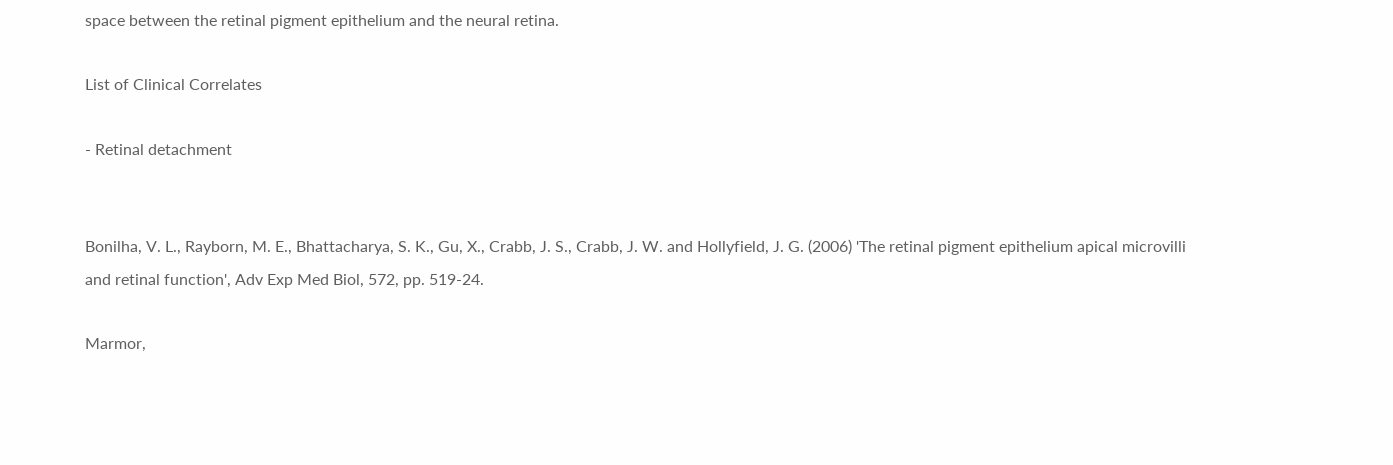space between the retinal pigment epithelium and the neural retina.

List of Clinical Correlates

- Retinal detachment


Bonilha, V. L., Rayborn, M. E., Bhattacharya, S. K., Gu, X., Crabb, J. S., Crabb, J. W. and Hollyfield, J. G. (2006) 'The retinal pigment epithelium apical microvilli and retinal function', Adv Exp Med Biol, 572, pp. 519-24.

Marmor,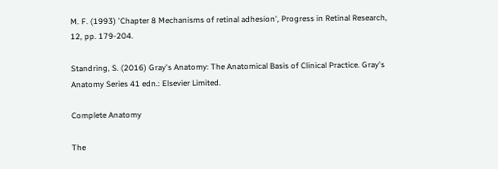M. F. (1993) 'Chapter 8 Mechanisms of retinal adhesion', Progress in Retinal Research, 12, pp. 179-204.

Standring, S. (2016) Gray's Anatomy: The Anatomical Basis of Clinical Practice. Gray's Anatomy Series 41 edn.: Elsevier Limited.

Complete Anatomy

The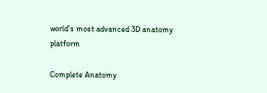world's most advanced 3D anatomy platform

Complete Anatomy